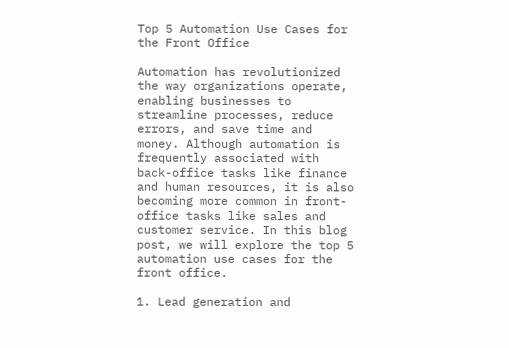Top 5 Automation Use Cases for the Front Office

Automation has revolutionized the way organizations operate, enabling businesses to streamline processes, reduce errors, and save time and money. Although automation is frequently associated with back-office tasks like finance and human resources, it is also becoming more common in front-office tasks like sales and customer service. In this blog post, we will explore the top 5 automation use cases for the front office.

1. Lead generation and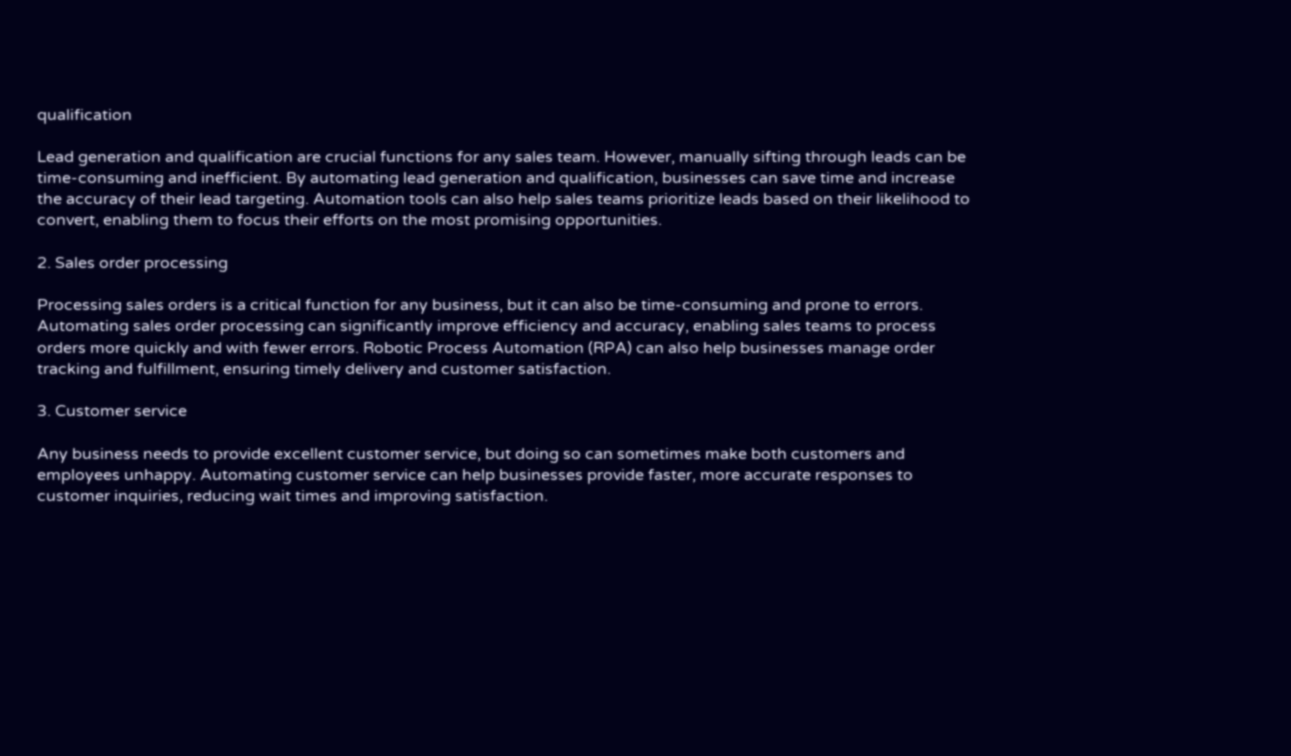qualification

Lead generation and qualification are crucial functions for any sales team. However, manually sifting through leads can be time-consuming and inefficient. By automating lead generation and qualification, businesses can save time and increase the accuracy of their lead targeting. Automation tools can also help sales teams prioritize leads based on their likelihood to convert, enabling them to focus their efforts on the most promising opportunities.

2. Sales order processing

Processing sales orders is a critical function for any business, but it can also be time-consuming and prone to errors. Automating sales order processing can significantly improve efficiency and accuracy, enabling sales teams to process orders more quickly and with fewer errors. Robotic Process Automation (RPA) can also help businesses manage order tracking and fulfillment, ensuring timely delivery and customer satisfaction.

3. Customer service

Any business needs to provide excellent customer service, but doing so can sometimes make both customers and employees unhappy. Automating customer service can help businesses provide faster, more accurate responses to customer inquiries, reducing wait times and improving satisfaction.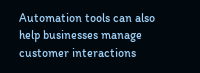Automation tools can also help businesses manage customer interactions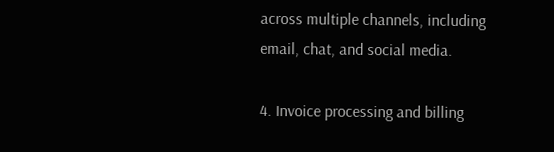across multiple channels, including email, chat, and social media.

4. Invoice processing and billing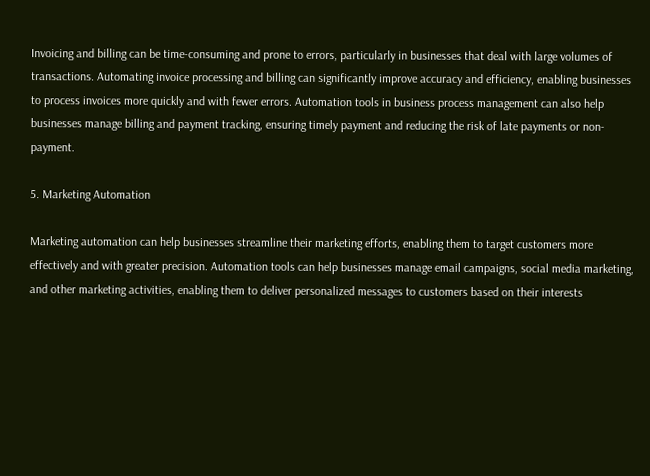Invoicing and billing can be time-consuming and prone to errors, particularly in businesses that deal with large volumes of transactions. Automating invoice processing and billing can significantly improve accuracy and efficiency, enabling businesses to process invoices more quickly and with fewer errors. Automation tools in business process management can also help businesses manage billing and payment tracking, ensuring timely payment and reducing the risk of late payments or non-payment.

5. Marketing Automation

Marketing automation can help businesses streamline their marketing efforts, enabling them to target customers more effectively and with greater precision. Automation tools can help businesses manage email campaigns, social media marketing, and other marketing activities, enabling them to deliver personalized messages to customers based on their interests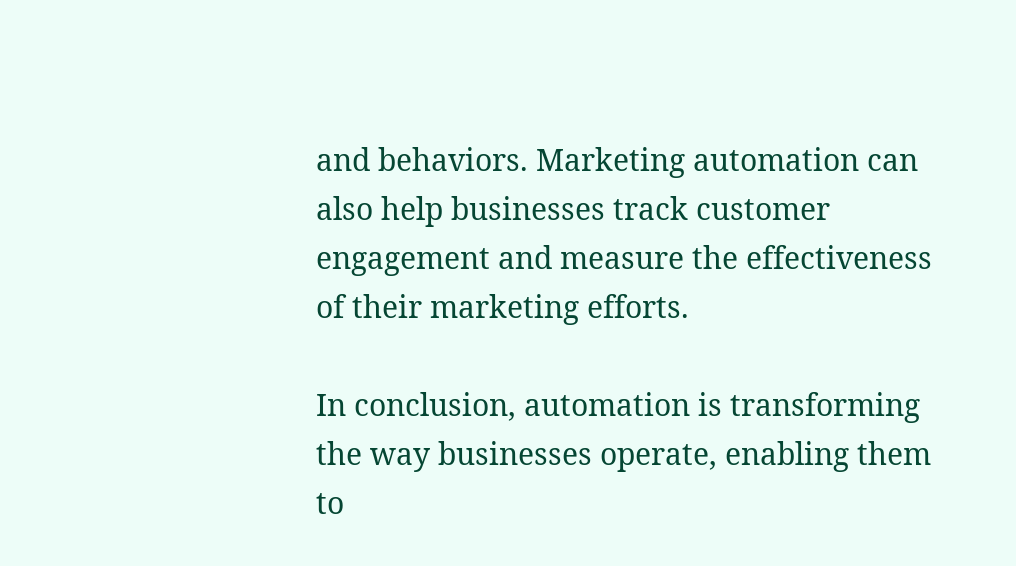and behaviors. Marketing automation can also help businesses track customer engagement and measure the effectiveness of their marketing efforts.

In conclusion, automation is transforming the way businesses operate, enabling them to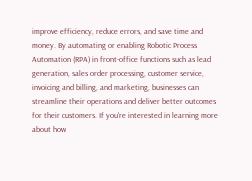improve efficiency, reduce errors, and save time and money. By automating or enabling Robotic Process Automation (RPA) in front-office functions such as lead generation, sales order processing, customer service, invoicing and billing, and marketing, businesses can streamline their operations and deliver better outcomes for their customers. If you're interested in learning more about how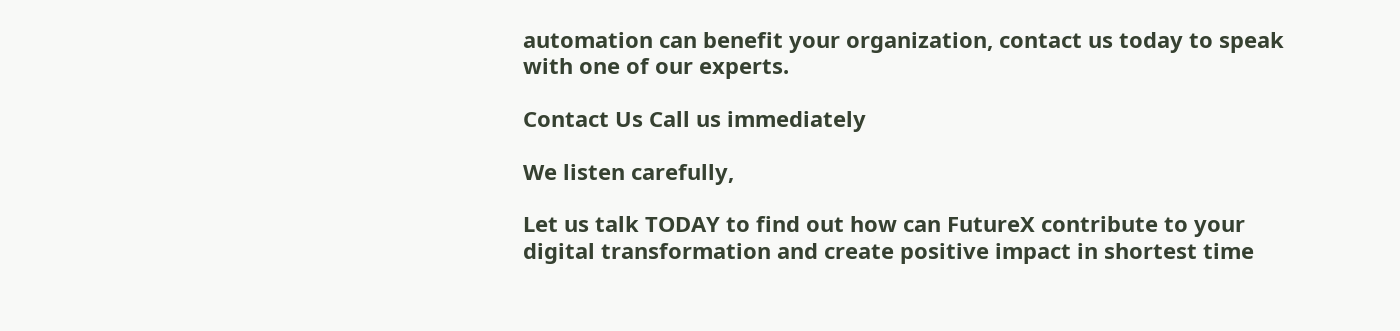automation can benefit your organization, contact us today to speak with one of our experts.

Contact Us Call us immediately

We listen carefully,

Let us talk TODAY to find out how can FutureX contribute to your digital transformation and create positive impact in shortest time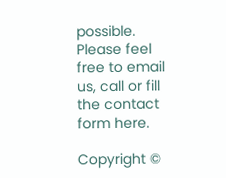possible. Please feel free to email us, call or fill the contact form here.

Copyright ©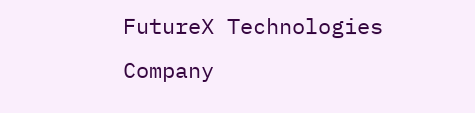FutureX Technologies Company